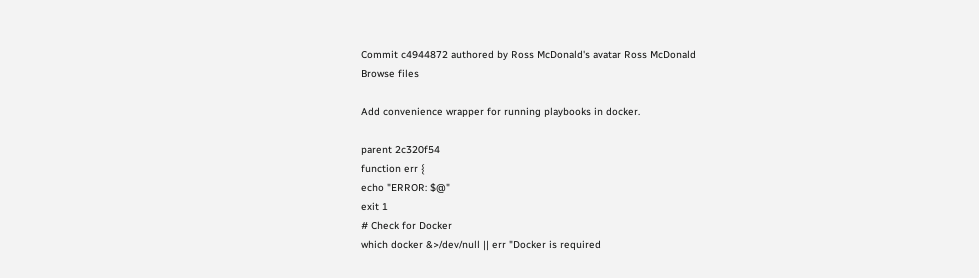Commit c4944872 authored by Ross McDonald's avatar Ross McDonald
Browse files

Add convenience wrapper for running playbooks in docker.

parent 2c320f54
function err {
echo "ERROR: $@"
exit 1
# Check for Docker
which docker &>/dev/null || err "Docker is required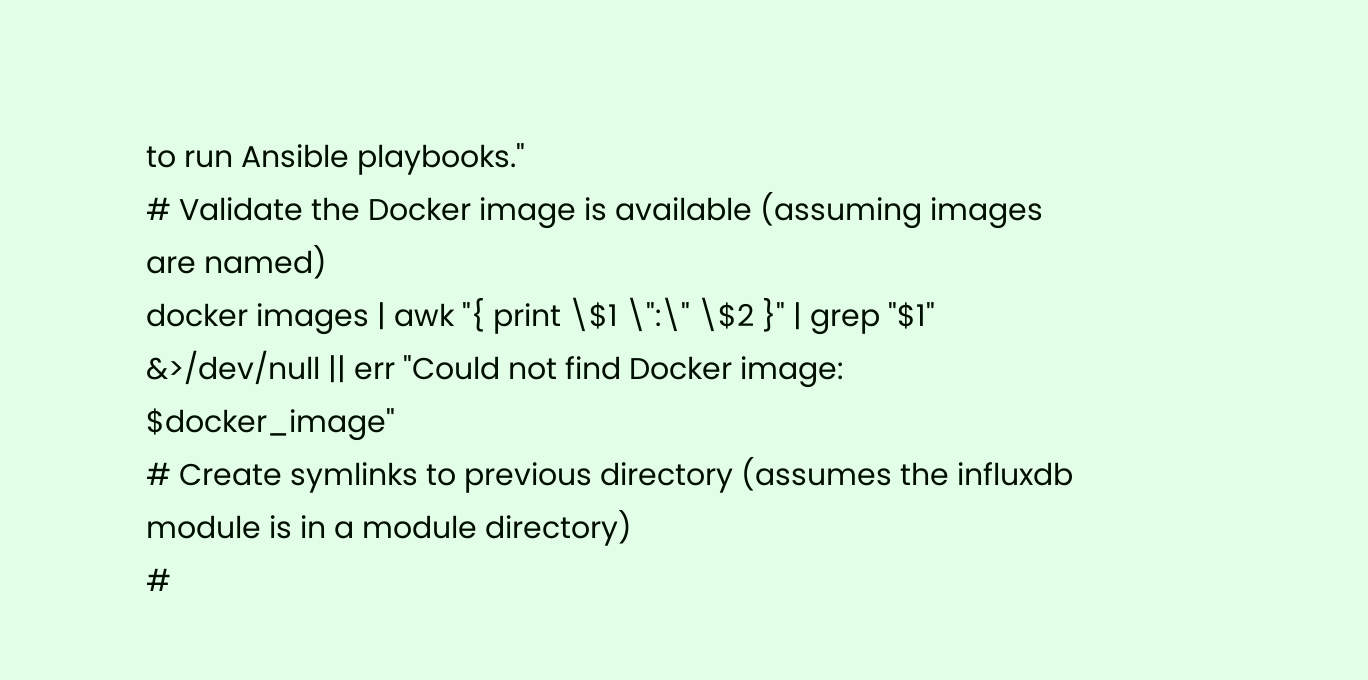to run Ansible playbooks."
# Validate the Docker image is available (assuming images are named)
docker images | awk "{ print \$1 \":\" \$2 }" | grep "$1" &>/dev/null || err "Could not find Docker image: $docker_image"
# Create symlinks to previous directory (assumes the influxdb module is in a module directory)
#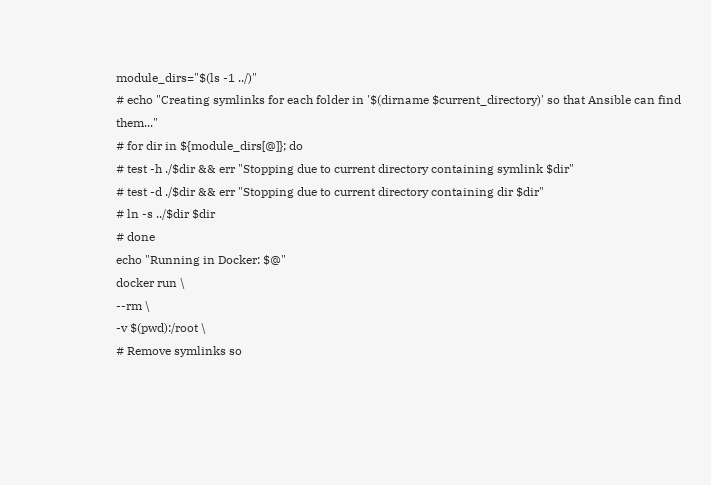module_dirs="$(ls -1 ../)"
# echo "Creating symlinks for each folder in '$(dirname $current_directory)' so that Ansible can find them..."
# for dir in ${module_dirs[@]}; do
# test -h ./$dir && err "Stopping due to current directory containing symlink $dir"
# test -d ./$dir && err "Stopping due to current directory containing dir $dir"
# ln -s ../$dir $dir
# done
echo "Running in Docker: $@"
docker run \
--rm \
-v $(pwd):/root \
# Remove symlinks so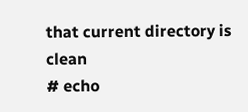that current directory is clean
# echo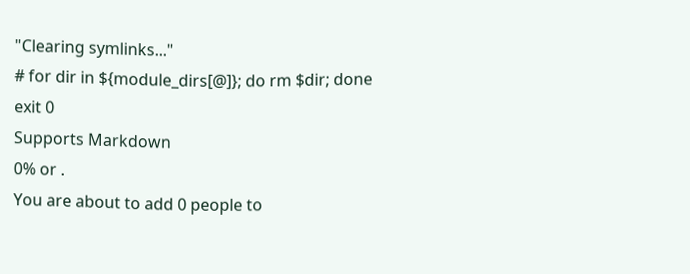"Clearing symlinks..."
# for dir in ${module_dirs[@]}; do rm $dir; done
exit 0
Supports Markdown
0% or .
You are about to add 0 people to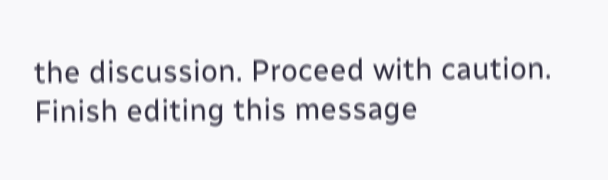the discussion. Proceed with caution.
Finish editing this message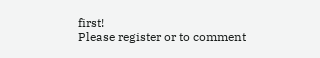first!
Please register or to comment